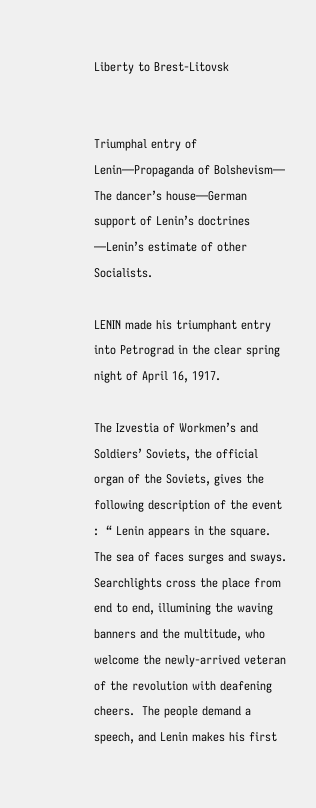Liberty to Brest-Litovsk


Triumphal entry of Lenin—Propaganda of Bolshevism—
The dancer’s house—German support of Lenin’s doctrines
—Lenin’s estimate of other Socialists.

LENIN made his triumphant entry into Petrograd in the clear spring night of April 16, 1917.

The Izvestia of Workmen’s and Soldiers’ Soviets, the official organ of the Soviets, gives the following description of the event :  “ Lenin appears in the square.  The sea of faces surges and sways.  Searchlights cross the place from end to end, illumining the waving banners and the multitude, who welcome the newly-arrived veteran of the revolution with deafening cheers.  The people demand a speech, and Lenin makes his first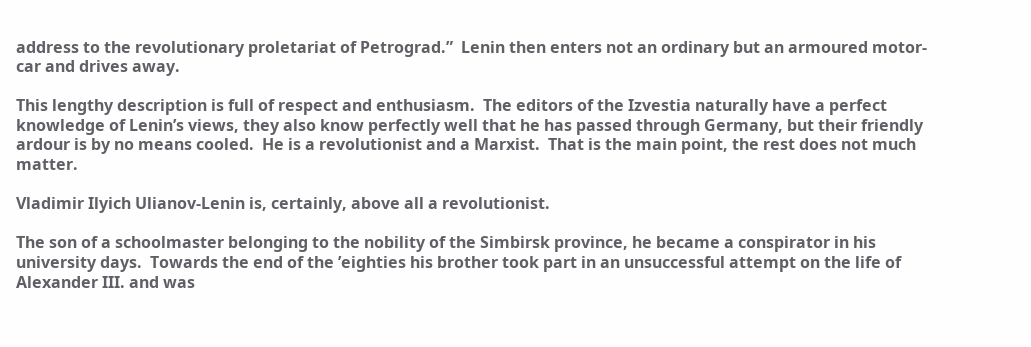address to the revolutionary proletariat of Petrograd.”  Lenin then enters not an ordinary but an armoured motor-car and drives away.

This lengthy description is full of respect and enthusiasm.  The editors of the Izvestia naturally have a perfect knowledge of Lenin’s views, they also know perfectly well that he has passed through Germany, but their friendly ardour is by no means cooled.  He is a revolutionist and a Marxist.  That is the main point, the rest does not much matter.

Vladimir Ilyich Ulianov-Lenin is, certainly, above all a revolutionist.

The son of a schoolmaster belonging to the nobility of the Simbirsk province, he became a conspirator in his university days.  Towards the end of the ’eighties his brother took part in an unsuccessful attempt on the life of Alexander III. and was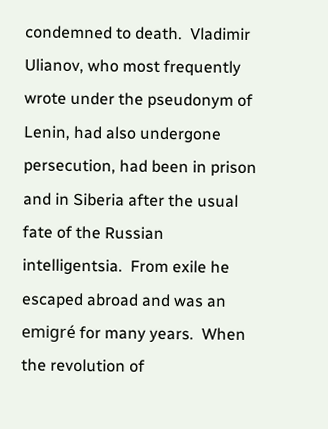condemned to death.  Vladimir Ulianov, who most frequently wrote under the pseudonym of Lenin, had also undergone persecution, had been in prison and in Siberia after the usual fate of the Russian intelligentsia.  From exile he escaped abroad and was an emigré for many years.  When the revolution of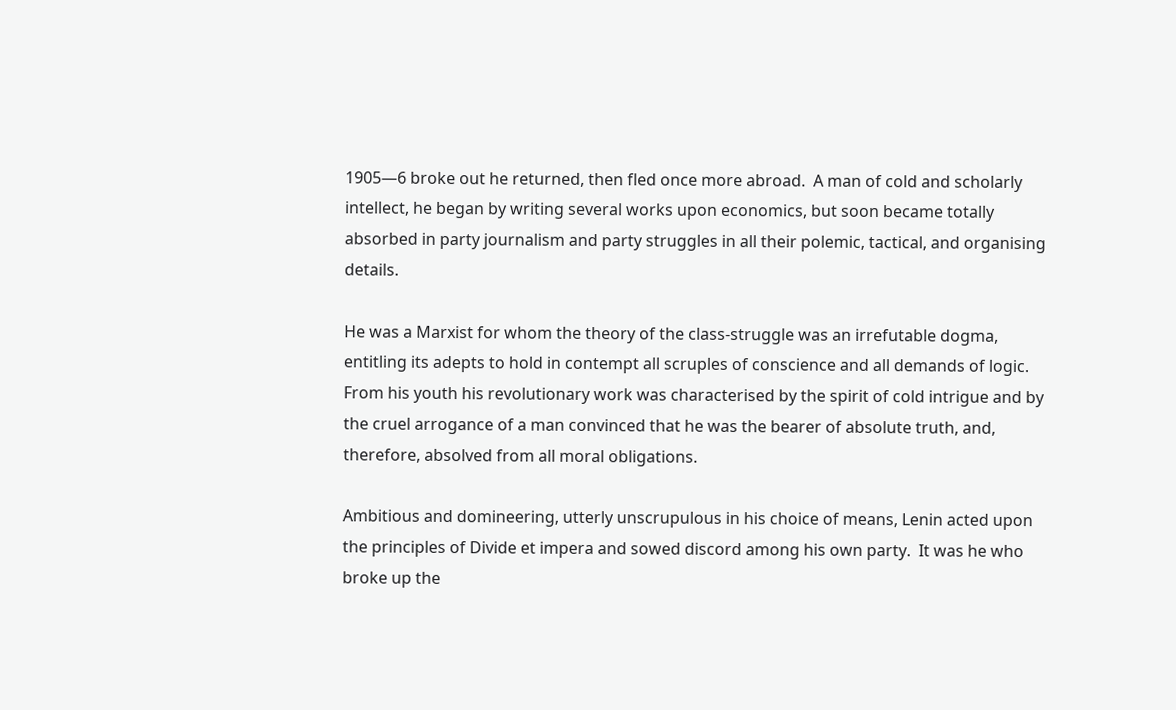1905—6 broke out he returned, then fled once more abroad.  A man of cold and scholarly intellect, he began by writing several works upon economics, but soon became totally absorbed in party journalism and party struggles in all their polemic, tactical, and organising details.

He was a Marxist for whom the theory of the class-struggle was an irrefutable dogma, entitling its adepts to hold in contempt all scruples of conscience and all demands of logic.  From his youth his revolutionary work was characterised by the spirit of cold intrigue and by the cruel arrogance of a man convinced that he was the bearer of absolute truth, and, therefore, absolved from all moral obligations.

Ambitious and domineering, utterly unscrupulous in his choice of means, Lenin acted upon the principles of Divide et impera and sowed discord among his own party.  It was he who broke up the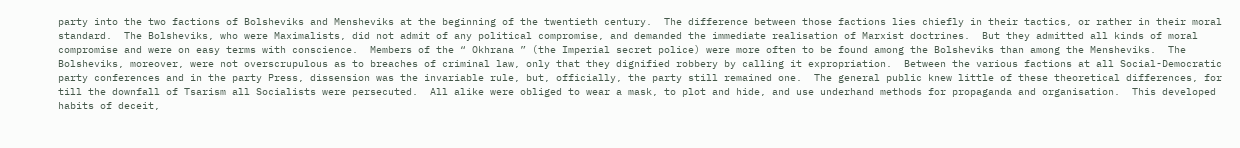party into the two factions of Bolsheviks and Mensheviks at the beginning of the twentieth century.  The difference between those factions lies chiefly in their tactics, or rather in their moral standard.  The Bolsheviks, who were Maximalists, did not admit of any political compromise, and demanded the immediate realisation of Marxist doctrines.  But they admitted all kinds of moral compromise and were on easy terms with conscience.  Members of the “ Okhrana ” (the Imperial secret police) were more often to be found among the Bolsheviks than among the Mensheviks.  The Bolsheviks, moreover, were not overscrupulous as to breaches of criminal law, only that they dignified robbery by calling it expropriation.  Between the various factions at all Social-Democratic party conferences and in the party Press, dissension was the invariable rule, but, officially, the party still remained one.  The general public knew little of these theoretical differences, for till the downfall of Tsarism all Socialists were persecuted.  All alike were obliged to wear a mask, to plot and hide, and use underhand methods for propaganda and organisation.  This developed habits of deceit,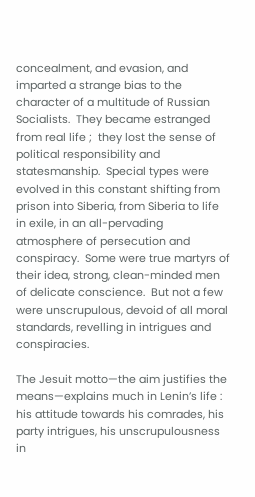concealment, and evasion, and imparted a strange bias to the character of a multitude of Russian Socialists.  They became estranged from real life ;  they lost the sense of political responsibility and statesmanship.  Special types were evolved in this constant shifting from prison into Siberia, from Siberia to life in exile, in an all-pervading atmosphere of persecution and conspiracy.  Some were true martyrs of their idea, strong, clean-minded men of delicate conscience.  But not a few were unscrupulous, devoid of all moral standards, revelling in intrigues and conspiracies.

The Jesuit motto—the aim justifies the means—explains much in Lenin’s life :  his attitude towards his comrades, his party intrigues, his unscrupulousness in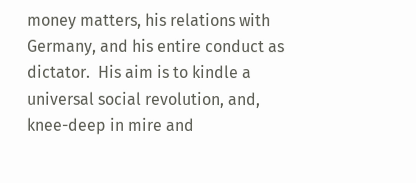money matters, his relations with Germany, and his entire conduct as dictator.  His aim is to kindle a universal social revolution, and, knee-deep in mire and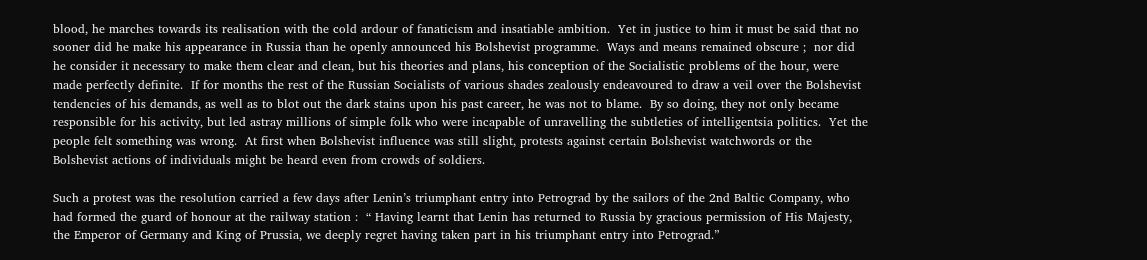blood, he marches towards its realisation with the cold ardour of fanaticism and insatiable ambition.  Yet in justice to him it must be said that no sooner did he make his appearance in Russia than he openly announced his Bolshevist programme.  Ways and means remained obscure ;  nor did he consider it necessary to make them clear and clean, but his theories and plans, his conception of the Socialistic problems of the hour, were made perfectly definite.  If for months the rest of the Russian Socialists of various shades zealously endeavoured to draw a veil over the Bolshevist tendencies of his demands, as well as to blot out the dark stains upon his past career, he was not to blame.  By so doing, they not only became responsible for his activity, but led astray millions of simple folk who were incapable of unravelling the subtleties of intelligentsia politics.  Yet the people felt something was wrong.  At first when Bolshevist influence was still slight, protests against certain Bolshevist watchwords or the Bolshevist actions of individuals might be heard even from crowds of soldiers.

Such a protest was the resolution carried a few days after Lenin’s triumphant entry into Petrograd by the sailors of the 2nd Baltic Company, who had formed the guard of honour at the railway station :  “ Having learnt that Lenin has returned to Russia by gracious permission of His Majesty, the Emperor of Germany and King of Prussia, we deeply regret having taken part in his triumphant entry into Petrograd.”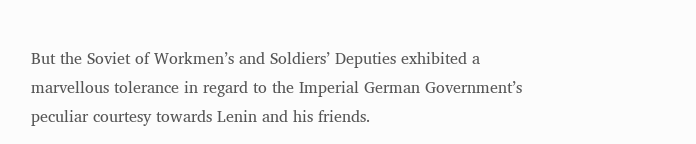But the Soviet of Workmen’s and Soldiers’ Deputies exhibited a marvellous tolerance in regard to the Imperial German Government’s peculiar courtesy towards Lenin and his friends.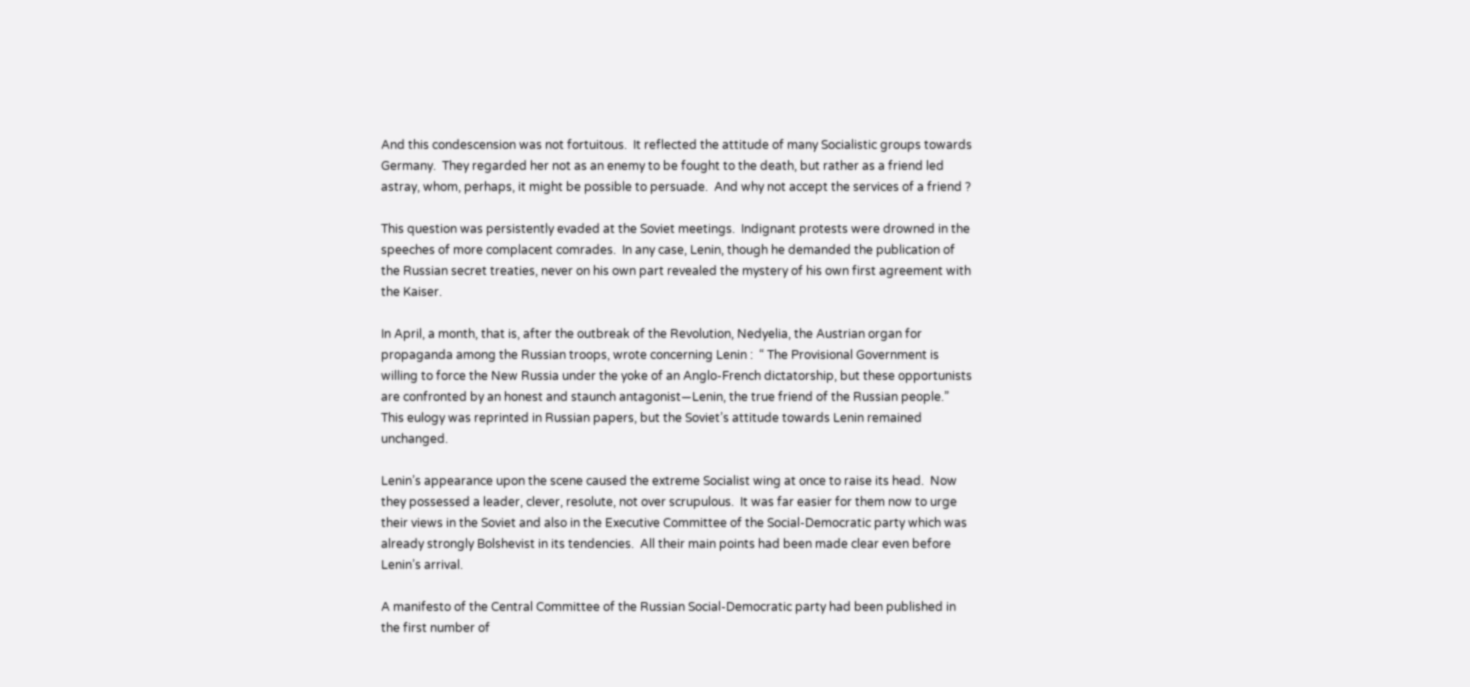And this condescension was not fortuitous.  It reflected the attitude of many Socialistic groups towards Germany.  They regarded her not as an enemy to be fought to the death, but rather as a friend led astray, whom, perhaps, it might be possible to persuade.  And why not accept the services of a friend ?

This question was persistently evaded at the Soviet meetings.  Indignant protests were drowned in the speeches of more complacent comrades.  In any case, Lenin, though he demanded the publication of the Russian secret treaties, never on his own part revealed the mystery of his own first agreement with the Kaiser.

In April, a month, that is, after the outbreak of the Revolution, Nedyelia, the Austrian organ for propaganda among the Russian troops, wrote concerning Lenin :  “ The Provisional Government is willing to force the New Russia under the yoke of an Anglo-French dictatorship, but these opportunists are confronted by an honest and staunch antagonist—Lenin, the true friend of the Russian people.”  This eulogy was reprinted in Russian papers, but the Soviet’s attitude towards Lenin remained unchanged.

Lenin’s appearance upon the scene caused the extreme Socialist wing at once to raise its head.  Now they possessed a leader, clever, resolute, not over scrupulous.  It was far easier for them now to urge their views in the Soviet and also in the Executive Committee of the Social-Democratic party which was already strongly Bolshevist in its tendencies.  All their main points had been made clear even before Lenin’s arrival.

A manifesto of the Central Committee of the Russian Social-Democratic party had been published in the first number of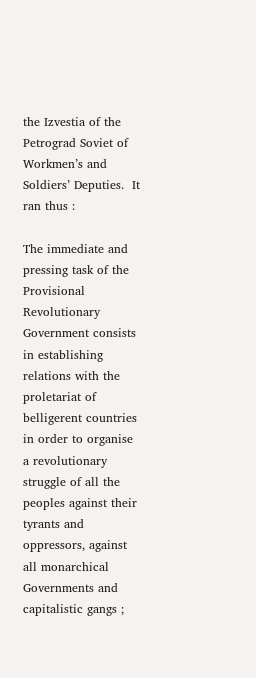the Izvestia of the Petrograd Soviet of Workmen’s and Soldiers’ Deputies.  It ran thus :

The immediate and pressing task of the Provisional Revolutionary Government consists in establishing relations with the proletariat of belligerent countries in order to organise a revolutionary struggle of all the peoples against their tyrants and oppressors, against all monarchical Governments and capitalistic gangs ;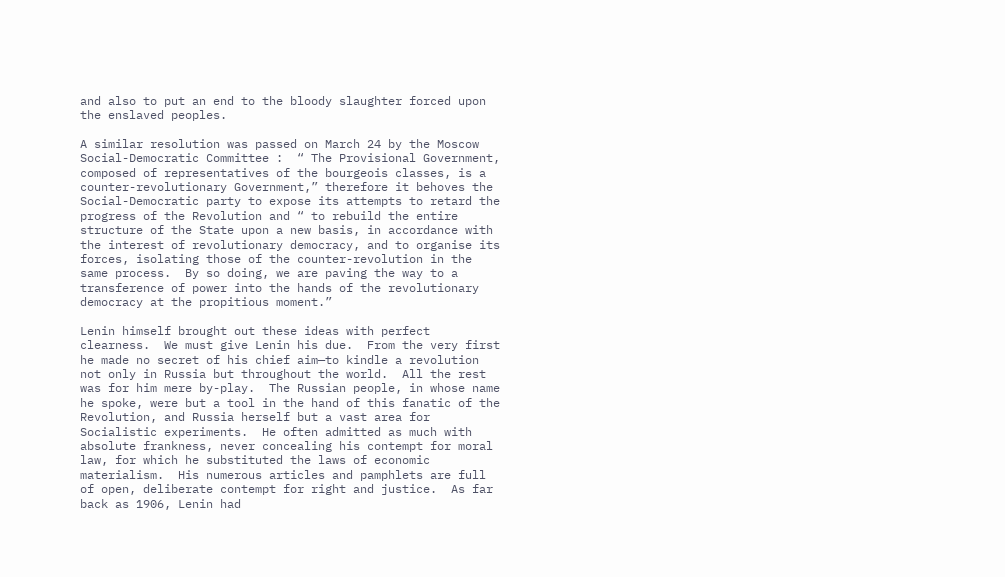and also to put an end to the bloody slaughter forced upon the enslaved peoples.

A similar resolution was passed on March 24 by the Moscow Social-Democratic Committee :  “ The Provisional Government, composed of representatives of the bourgeois classes, is a counter-revolutionary Government,” therefore it behoves the Social-Democratic party to expose its attempts to retard the progress of the Revolution and “ to rebuild the entire structure of the State upon a new basis, in accordance with the interest of revolutionary democracy, and to organise its forces, isolating those of the counter-revolution in the same process.  By so doing, we are paving the way to a transference of power into the hands of the revolutionary democracy at the propitious moment.”

Lenin himself brought out these ideas with perfect clearness.  We must give Lenin his due.  From the very first he made no secret of his chief aim—to kindle a revolution not only in Russia but throughout the world.  All the rest was for him mere by-play.  The Russian people, in whose name he spoke, were but a tool in the hand of this fanatic of the Revolution, and Russia herself but a vast area for Socialistic experiments.  He often admitted as much with absolute frankness, never concealing his contempt for moral law, for which he substituted the laws of economic materialism.  His numerous articles and pamphlets are full of open, deliberate contempt for right and justice.  As far back as 1906, Lenin had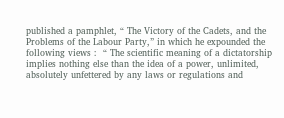published a pamphlet, “ The Victory of the Cadets, and the Problems of the Labour Party,” in which he expounded the following views :  “ The scientific meaning of a dictatorship implies nothing else than the idea of a power, unlimited, absolutely unfettered by any laws or regulations and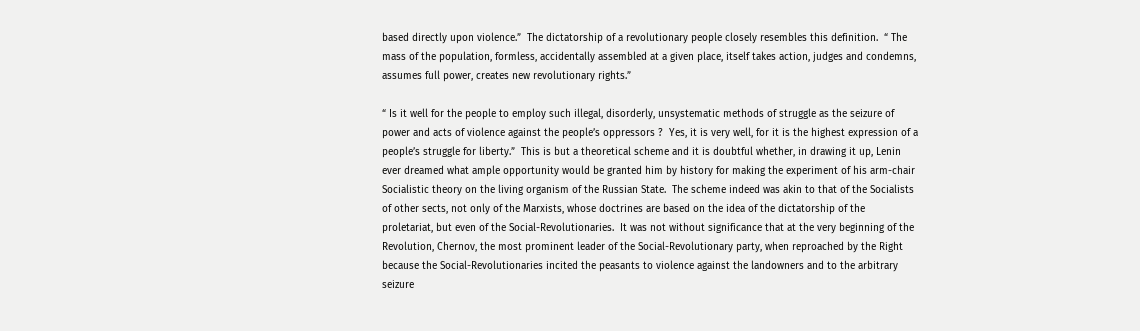based directly upon violence.”  The dictatorship of a revolutionary people closely resembles this definition.  “ The mass of the population, formless, accidentally assembled at a given place, itself takes action, judges and condemns, assumes full power, creates new revolutionary rights.”

“ Is it well for the people to employ such illegal, disorderly, unsystematic methods of struggle as the seizure of power and acts of violence against the people’s oppressors ?  Yes, it is very well, for it is the highest expression of a people’s struggle for liberty.”  This is but a theoretical scheme and it is doubtful whether, in drawing it up, Lenin ever dreamed what ample opportunity would be granted him by history for making the experiment of his arm-chair Socialistic theory on the living organism of the Russian State.  The scheme indeed was akin to that of the Socialists of other sects, not only of the Marxists, whose doctrines are based on the idea of the dictatorship of the proletariat, but even of the Social-Revolutionaries.  It was not without significance that at the very beginning of the Revolution, Chernov, the most prominent leader of the Social-Revolutionary party, when reproached by the Right because the Social-Revolutionaries incited the peasants to violence against the landowners and to the arbitrary seizure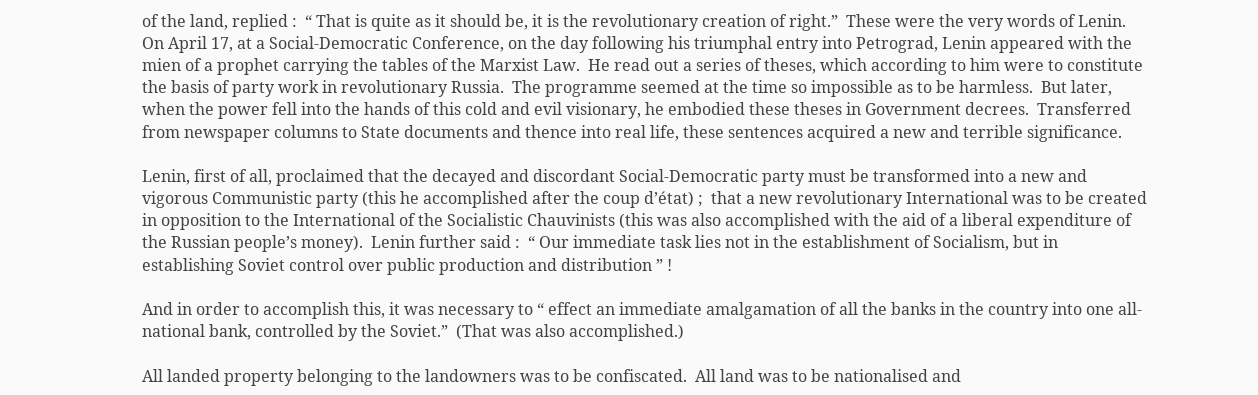of the land, replied :  “ That is quite as it should be, it is the revolutionary creation of right.”  These were the very words of Lenin.  On April 17, at a Social-Democratic Conference, on the day following his triumphal entry into Petrograd, Lenin appeared with the mien of a prophet carrying the tables of the Marxist Law.  He read out a series of theses, which according to him were to constitute the basis of party work in revolutionary Russia.  The programme seemed at the time so impossible as to be harmless.  But later, when the power fell into the hands of this cold and evil visionary, he embodied these theses in Government decrees.  Transferred from newspaper columns to State documents and thence into real life, these sentences acquired a new and terrible significance.

Lenin, first of all, proclaimed that the decayed and discordant Social-Democratic party must be transformed into a new and vigorous Communistic party (this he accomplished after the coup d’état) ;  that a new revolutionary International was to be created in opposition to the International of the Socialistic Chauvinists (this was also accomplished with the aid of a liberal expenditure of the Russian people’s money).  Lenin further said :  “ Our immediate task lies not in the establishment of Socialism, but in establishing Soviet control over public production and distribution ” !

And in order to accomplish this, it was necessary to “ effect an immediate amalgamation of all the banks in the country into one all-national bank, controlled by the Soviet.”  (That was also accomplished.)

All landed property belonging to the landowners was to be confiscated.  All land was to be nationalised and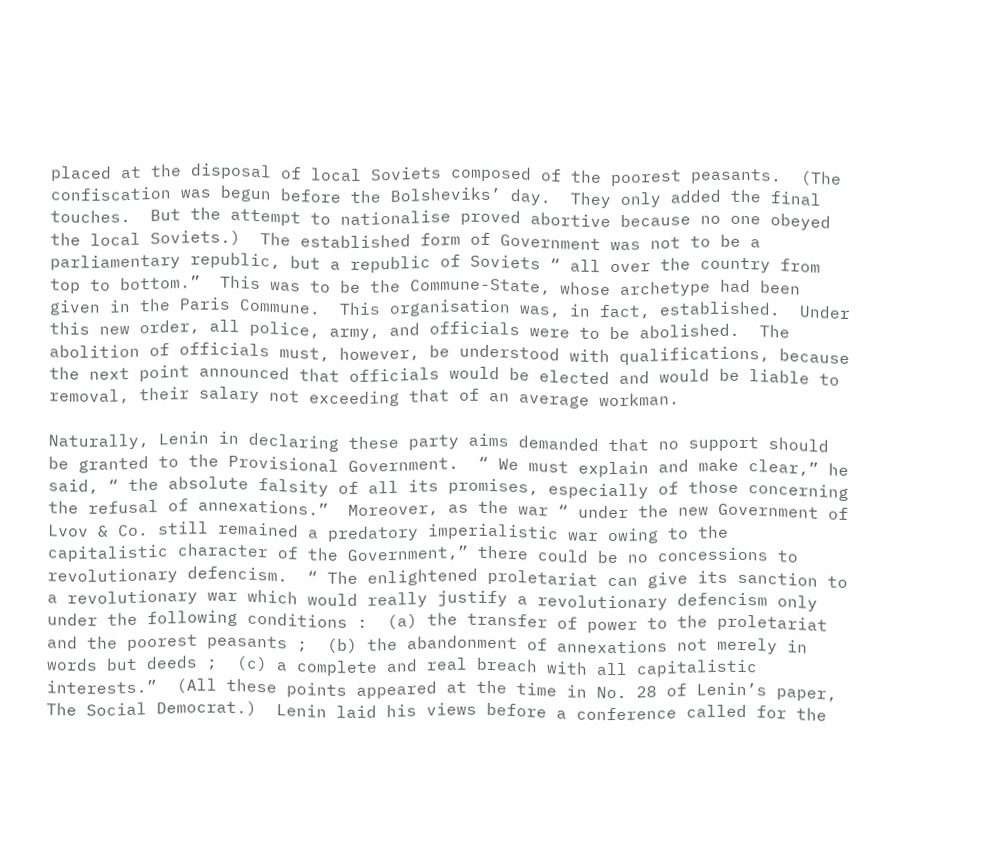placed at the disposal of local Soviets composed of the poorest peasants.  (The confiscation was begun before the Bolsheviks’ day.  They only added the final touches.  But the attempt to nationalise proved abortive because no one obeyed the local Soviets.)  The established form of Government was not to be a parliamentary republic, but a republic of Soviets “ all over the country from top to bottom.”  This was to be the Commune-State, whose archetype had been given in the Paris Commune.  This organisation was, in fact, established.  Under this new order, all police, army, and officials were to be abolished.  The abolition of officials must, however, be understood with qualifications, because the next point announced that officials would be elected and would be liable to removal, their salary not exceeding that of an average workman.

Naturally, Lenin in declaring these party aims demanded that no support should be granted to the Provisional Government.  “ We must explain and make clear,” he said, “ the absolute falsity of all its promises, especially of those concerning the refusal of annexations.”  Moreover, as the war “ under the new Government of Lvov & Co. still remained a predatory imperialistic war owing to the capitalistic character of the Government,” there could be no concessions to revolutionary defencism.  “ The enlightened proletariat can give its sanction to a revolutionary war which would really justify a revolutionary defencism only under the following conditions :  (a) the transfer of power to the proletariat and the poorest peasants ;  (b) the abandonment of annexations not merely in words but deeds ;  (c) a complete and real breach with all capitalistic interests.”  (All these points appeared at the time in No. 28 of Lenin’s paper, The Social Democrat.)  Lenin laid his views before a conference called for the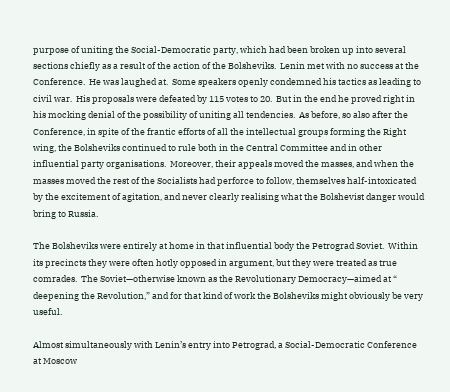purpose of uniting the Social-Democratic party, which had been broken up into several sections chiefly as a result of the action of the Bolsheviks.  Lenin met with no success at the Conference.  He was laughed at.  Some speakers openly condemned his tactics as leading to civil war.  His proposals were defeated by 115 votes to 20.  But in the end he proved right in his mocking denial of the possibility of uniting all tendencies.  As before, so also after the Conference, in spite of the frantic efforts of all the intellectual groups forming the Right wing, the Bolsheviks continued to rule both in the Central Committee and in other influential party organisations.  Moreover, their appeals moved the masses, and when the masses moved the rest of the Socialists had perforce to follow, themselves half-intoxicated by the excitement of agitation, and never clearly realising what the Bolshevist danger would bring to Russia.

The Bolsheviks were entirely at home in that influential body the Petrograd Soviet.  Within its precincts they were often hotly opposed in argument, but they were treated as true comrades.  The Soviet—otherwise known as the Revolutionary Democracy—aimed at “ deepening the Revolution,” and for that kind of work the Bolsheviks might obviously be very useful.

Almost simultaneously with Lenin’s entry into Petrograd, a Social-Democratic Conference at Moscow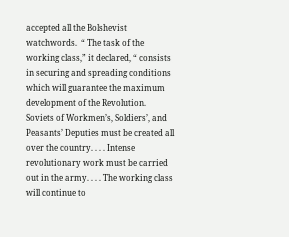accepted all the Bolshevist watchwords.  “ The task of the working class,” it declared, “ consists in securing and spreading conditions which will guarantee the maximum development of the Revolution.  Soviets of Workmen’s, Soldiers’, and Peasants’ Deputies must be created all over the country. . . . Intense revolutionary work must be carried out in the army. . . . The working class will continue to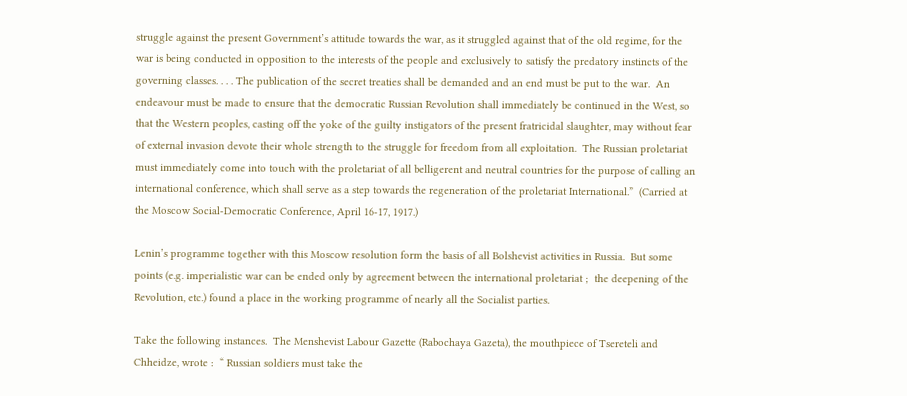struggle against the present Government’s attitude towards the war, as it struggled against that of the old regime, for the war is being conducted in opposition to the interests of the people and exclusively to satisfy the predatory instincts of the governing classes. . . . The publication of the secret treaties shall be demanded and an end must be put to the war.  An endeavour must be made to ensure that the democratic Russian Revolution shall immediately be continued in the West, so that the Western peoples, casting off the yoke of the guilty instigators of the present fratricidal slaughter, may without fear of external invasion devote their whole strength to the struggle for freedom from all exploitation.  The Russian proletariat must immediately come into touch with the proletariat of all belligerent and neutral countries for the purpose of calling an international conference, which shall serve as a step towards the regeneration of the proletariat International.”  (Carried at the Moscow Social-Democratic Conference, April 16-17, 1917.)

Lenin’s programme together with this Moscow resolution form the basis of all Bolshevist activities in Russia.  But some points (e.g. imperialistic war can be ended only by agreement between the international proletariat ;  the deepening of the Revolution, etc.) found a place in the working programme of nearly all the Socialist parties.

Take the following instances.  The Menshevist Labour Gazette (Rabochaya Gazeta), the mouthpiece of Tsereteli and Chheidze, wrote :  “ Russian soldiers must take the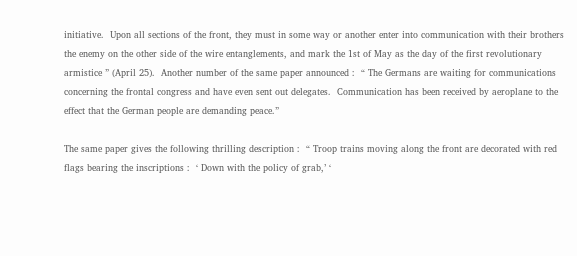initiative.  Upon all sections of the front, they must in some way or another enter into communication with their brothers the enemy on the other side of the wire entanglements, and mark the 1st of May as the day of the first revolutionary armistice ” (April 25).  Another number of the same paper announced :  “ The Germans are waiting for communications concerning the frontal congress and have even sent out delegates.  Communication has been received by aeroplane to the effect that the German people are demanding peace.”

The same paper gives the following thrilling description :  “ Troop trains moving along the front are decorated with red flags bearing the inscriptions :  ‘ Down with the policy of grab,’ ‘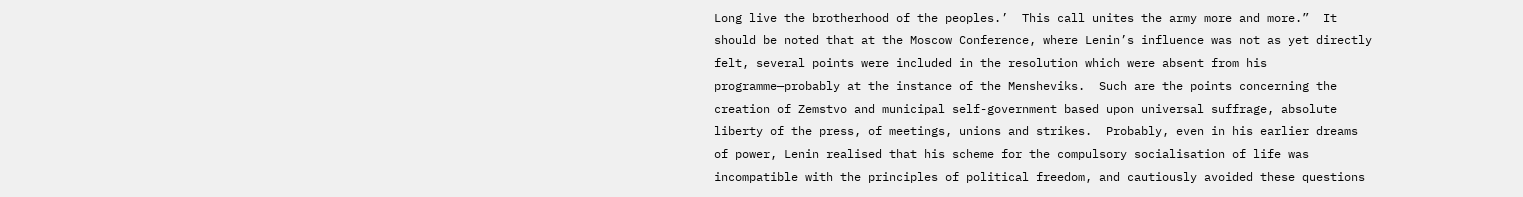Long live the brotherhood of the peoples.’  This call unites the army more and more.”  It should be noted that at the Moscow Conference, where Lenin’s influence was not as yet directly felt, several points were included in the resolution which were absent from his programme—probably at the instance of the Mensheviks.  Such are the points concerning the creation of Zemstvo and municipal self-government based upon universal suffrage, absolute liberty of the press, of meetings, unions and strikes.  Probably, even in his earlier dreams of power, Lenin realised that his scheme for the compulsory socialisation of life was incompatible with the principles of political freedom, and cautiously avoided these questions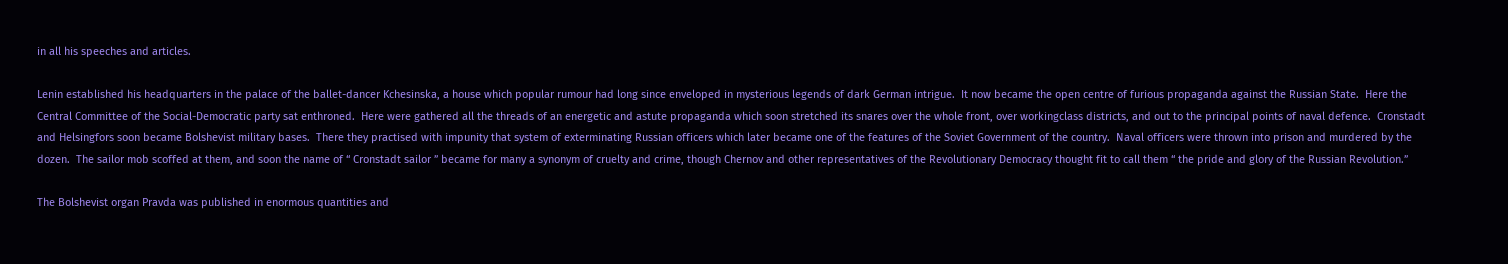in all his speeches and articles.

Lenin established his headquarters in the palace of the ballet-dancer Kchesinska, a house which popular rumour had long since enveloped in mysterious legends of dark German intrigue.  It now became the open centre of furious propaganda against the Russian State.  Here the Central Committee of the Social-Democratic party sat enthroned.  Here were gathered all the threads of an energetic and astute propaganda which soon stretched its snares over the whole front, over workingclass districts, and out to the principal points of naval defence.  Cronstadt and Helsingfors soon became Bolshevist military bases.  There they practised with impunity that system of exterminating Russian officers which later became one of the features of the Soviet Government of the country.  Naval officers were thrown into prison and murdered by the dozen.  The sailor mob scoffed at them, and soon the name of “ Cronstadt sailor ” became for many a synonym of cruelty and crime, though Chernov and other representatives of the Revolutionary Democracy thought fit to call them “ the pride and glory of the Russian Revolution.”

The Bolshevist organ Pravda was published in enormous quantities and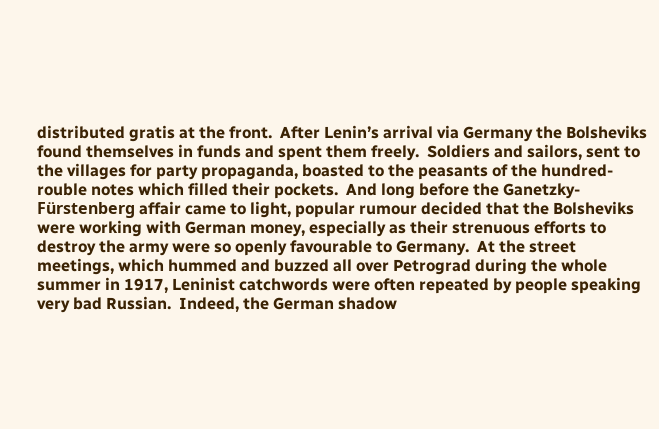distributed gratis at the front.  After Lenin’s arrival via Germany the Bolsheviks found themselves in funds and spent them freely.  Soldiers and sailors, sent to the villages for party propaganda, boasted to the peasants of the hundred-rouble notes which filled their pockets.  And long before the Ganetzky-Fürstenberg affair came to light, popular rumour decided that the Bolsheviks were working with German money, especially as their strenuous efforts to destroy the army were so openly favourable to Germany.  At the street meetings, which hummed and buzzed all over Petrograd during the whole summer in 1917, Leninist catchwords were often repeated by people speaking very bad Russian.  Indeed, the German shadow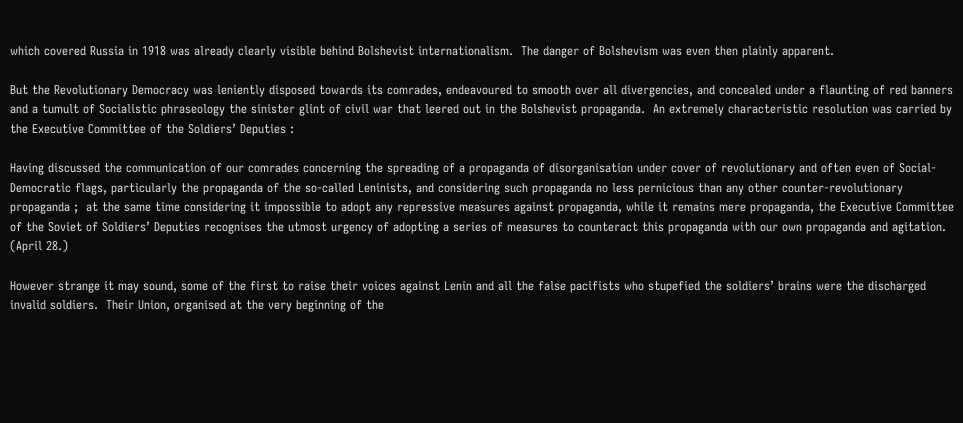which covered Russia in 1918 was already clearly visible behind Bolshevist internationalism.  The danger of Bolshevism was even then plainly apparent.

But the Revolutionary Democracy was leniently disposed towards its comrades, endeavoured to smooth over all divergencies, and concealed under a flaunting of red banners and a tumult of Socialistic phraseology the sinister glint of civil war that leered out in the Bolshevist propaganda.  An extremely characteristic resolution was carried by the Executive Committee of the Soldiers’ Deputies :

Having discussed the communication of our comrades concerning the spreading of a propaganda of disorganisation under cover of revolutionary and often even of Social-Democratic flags, particularly the propaganda of the so-called Leninists, and considering such propaganda no less pernicious than any other counter-revolutionary propaganda ;  at the same time considering it impossible to adopt any repressive measures against propaganda, while it remains mere propaganda, the Executive Committee of the Soviet of Soldiers’ Deputies recognises the utmost urgency of adopting a series of measures to counteract this propaganda with our own propaganda and agitation.  (April 28.)

However strange it may sound, some of the first to raise their voices against Lenin and all the false pacifists who stupefied the soldiers’ brains were the discharged invalid soldiers.  Their Union, organised at the very beginning of the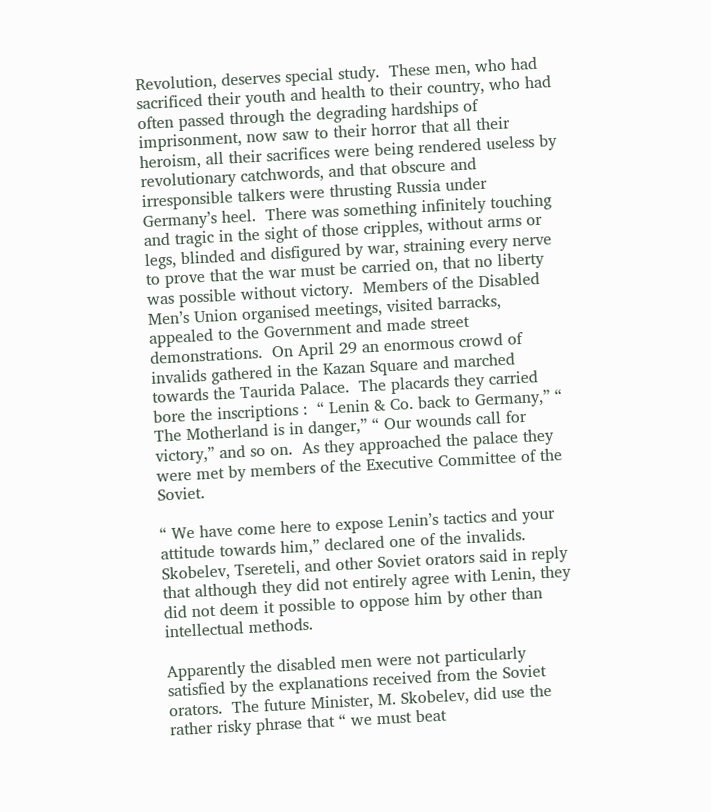Revolution, deserves special study.  These men, who had sacrificed their youth and health to their country, who had often passed through the degrading hardships of imprisonment, now saw to their horror that all their heroism, all their sacrifices were being rendered useless by revolutionary catchwords, and that obscure and irresponsible talkers were thrusting Russia under Germany’s heel.  There was something infinitely touching and tragic in the sight of those cripples, without arms or legs, blinded and disfigured by war, straining every nerve to prove that the war must be carried on, that no liberty was possible without victory.  Members of the Disabled Men’s Union organised meetings, visited barracks, appealed to the Government and made street demonstrations.  On April 29 an enormous crowd of invalids gathered in the Kazan Square and marched towards the Taurida Palace.  The placards they carried bore the inscriptions :  “ Lenin & Co. back to Germany,” “ The Motherland is in danger,” “ Our wounds call for victory,” and so on.  As they approached the palace they were met by members of the Executive Committee of the Soviet.

“ We have come here to expose Lenin’s tactics and your attitude towards him,” declared one of the invalids.  Skobelev, Tsereteli, and other Soviet orators said in reply that although they did not entirely agree with Lenin, they did not deem it possible to oppose him by other than intellectual methods.

Apparently the disabled men were not particularly satisfied by the explanations received from the Soviet orators.  The future Minister, M. Skobelev, did use the rather risky phrase that “ we must beat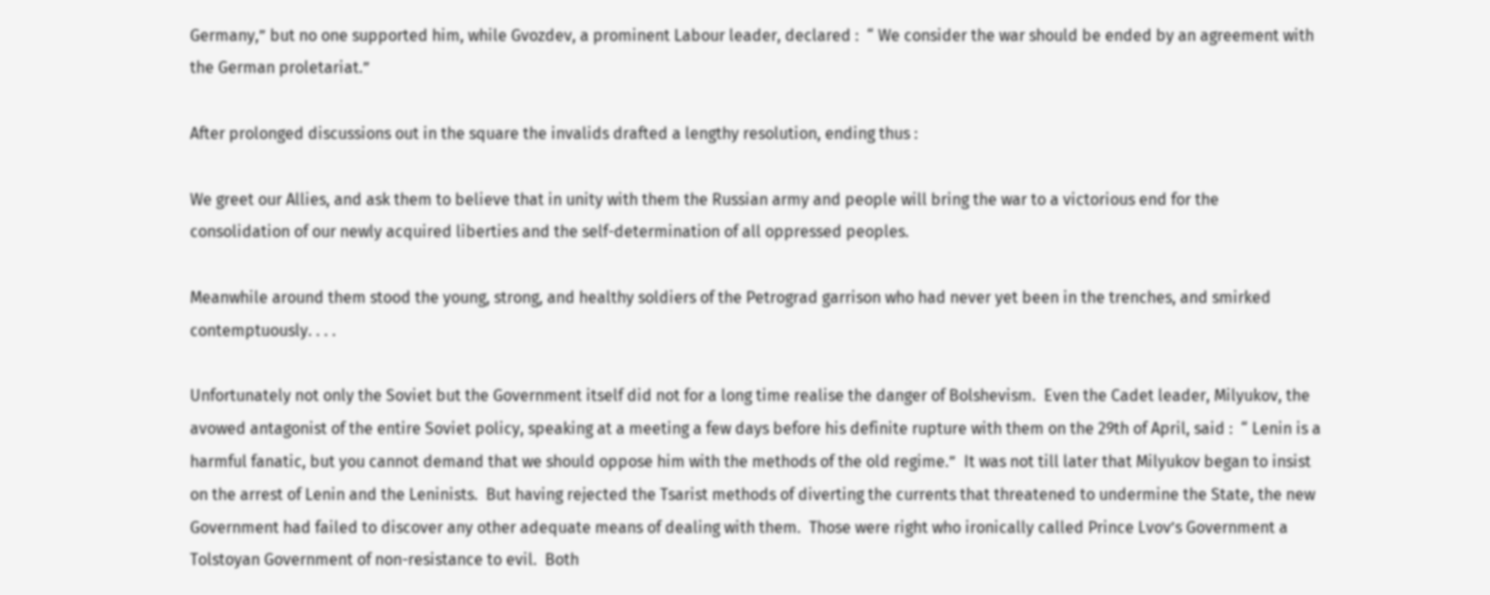Germany,” but no one supported him, while Gvozdev, a prominent Labour leader, declared :  “ We consider the war should be ended by an agreement with the German proletariat.”

After prolonged discussions out in the square the invalids drafted a lengthy resolution, ending thus :

We greet our Allies, and ask them to believe that in unity with them the Russian army and people will bring the war to a victorious end for the consolidation of our newly acquired liberties and the self-determination of all oppressed peoples.

Meanwhile around them stood the young, strong, and healthy soldiers of the Petrograd garrison who had never yet been in the trenches, and smirked contemptuously. . . .

Unfortunately not only the Soviet but the Government itself did not for a long time realise the danger of Bolshevism.  Even the Cadet leader, Milyukov, the avowed antagonist of the entire Soviet policy, speaking at a meeting a few days before his definite rupture with them on the 29th of April, said :  “ Lenin is a harmful fanatic, but you cannot demand that we should oppose him with the methods of the old regime.”  It was not till later that Milyukov began to insist on the arrest of Lenin and the Leninists.  But having rejected the Tsarist methods of diverting the currents that threatened to undermine the State, the new Government had failed to discover any other adequate means of dealing with them.  Those were right who ironically called Prince Lvov’s Government a Tolstoyan Government of non-resistance to evil.  Both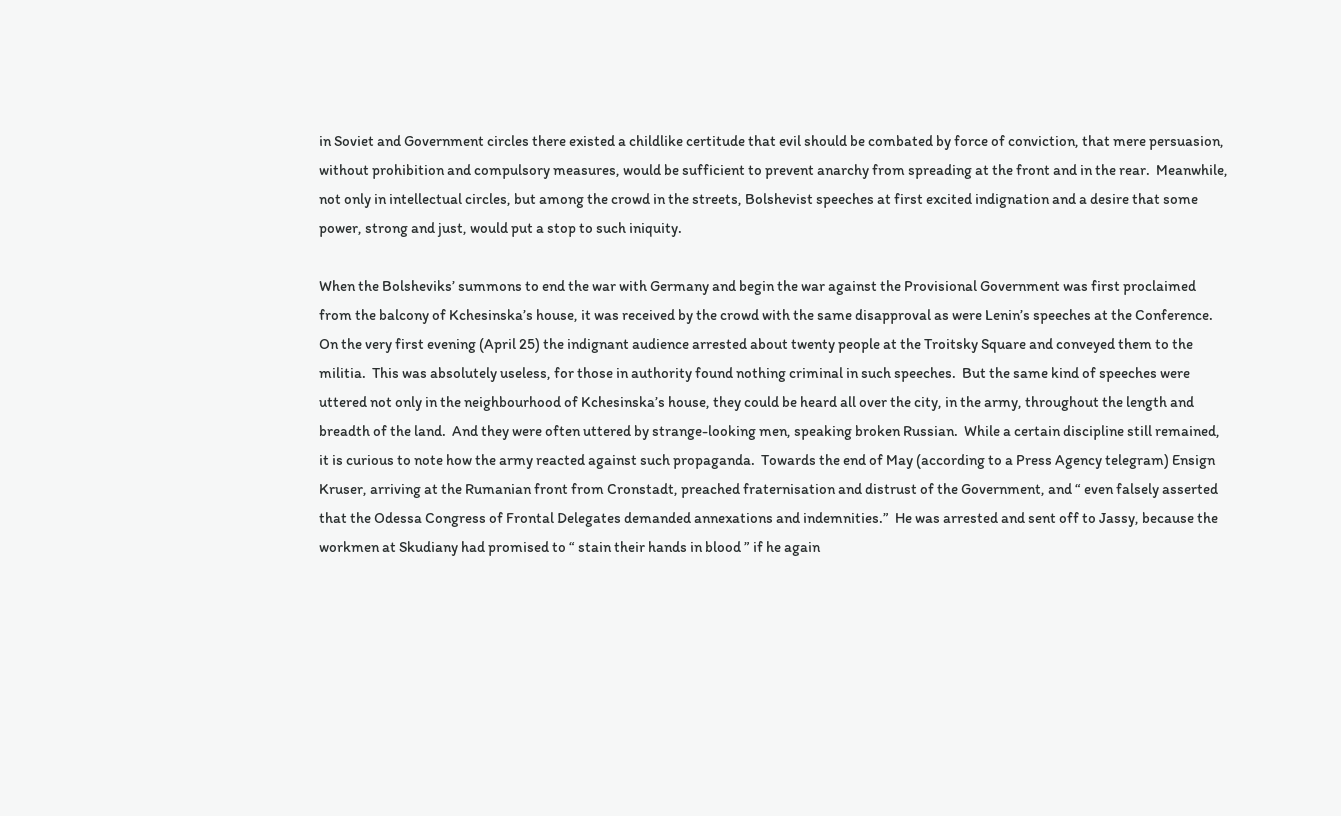in Soviet and Government circles there existed a childlike certitude that evil should be combated by force of conviction, that mere persuasion, without prohibition and compulsory measures, would be sufficient to prevent anarchy from spreading at the front and in the rear.  Meanwhile, not only in intellectual circles, but among the crowd in the streets, Bolshevist speeches at first excited indignation and a desire that some power, strong and just, would put a stop to such iniquity.

When the Bolsheviks’ summons to end the war with Germany and begin the war against the Provisional Government was first proclaimed from the balcony of Kchesinska’s house, it was received by the crowd with the same disapproval as were Lenin’s speeches at the Conference.  On the very first evening (April 25) the indignant audience arrested about twenty people at the Troitsky Square and conveyed them to the militia.  This was absolutely useless, for those in authority found nothing criminal in such speeches.  But the same kind of speeches were uttered not only in the neighbourhood of Kchesinska’s house, they could be heard all over the city, in the army, throughout the length and breadth of the land.  And they were often uttered by strange-looking men, speaking broken Russian.  While a certain discipline still remained, it is curious to note how the army reacted against such propaganda.  Towards the end of May (according to a Press Agency telegram) Ensign Kruser, arriving at the Rumanian front from Cronstadt, preached fraternisation and distrust of the Government, and “ even falsely asserted that the Odessa Congress of Frontal Delegates demanded annexations and indemnities.”  He was arrested and sent off to Jassy, because the workmen at Skudiany had promised to “ stain their hands in blood ” if he again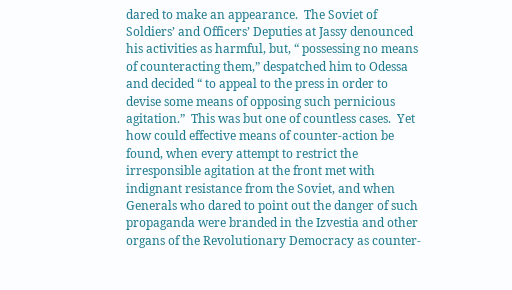dared to make an appearance.  The Soviet of Soldiers’ and Officers’ Deputies at Jassy denounced his activities as harmful, but, “ possessing no means of counteracting them,” despatched him to Odessa and decided “ to appeal to the press in order to devise some means of opposing such pernicious agitation.”  This was but one of countless cases.  Yet how could effective means of counter-action be found, when every attempt to restrict the irresponsible agitation at the front met with indignant resistance from the Soviet, and when Generals who dared to point out the danger of such propaganda were branded in the Izvestia and other organs of the Revolutionary Democracy as counter-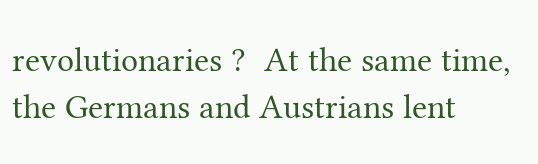revolutionaries ?  At the same time, the Germans and Austrians lent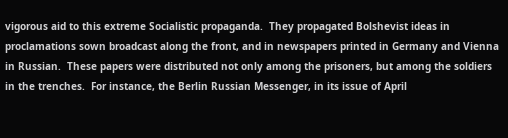vigorous aid to this extreme Socialistic propaganda.  They propagated Bolshevist ideas in proclamations sown broadcast along the front, and in newspapers printed in Germany and Vienna in Russian.  These papers were distributed not only among the prisoners, but among the soldiers in the trenches.  For instance, the Berlin Russian Messenger, in its issue of April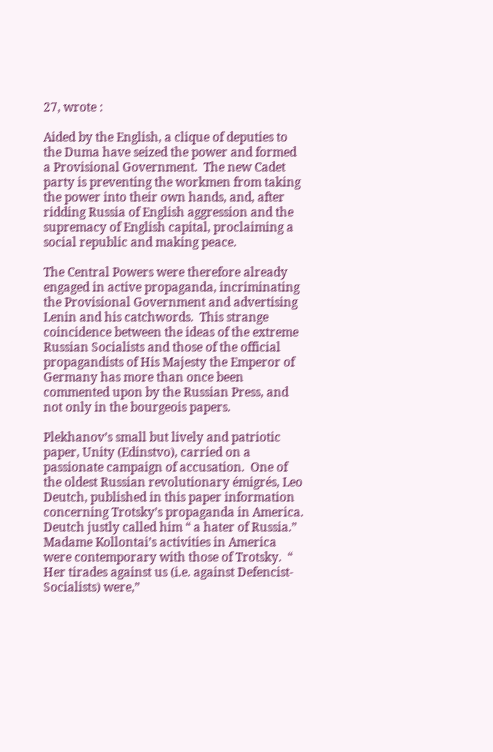27, wrote :

Aided by the English, a clique of deputies to the Duma have seized the power and formed a Provisional Government.  The new Cadet party is preventing the workmen from taking the power into their own hands, and, after ridding Russia of English aggression and the supremacy of English capital, proclaiming a social republic and making peace.

The Central Powers were therefore already engaged in active propaganda, incriminating the Provisional Government and advertising Lenin and his catchwords.  This strange coincidence between the ideas of the extreme Russian Socialists and those of the official propagandists of His Majesty the Emperor of Germany has more than once been commented upon by the Russian Press, and not only in the bourgeois papers.

Plekhanov’s small but lively and patriotic paper, Unity (Edinstvo), carried on a passionate campaign of accusation.  One of the oldest Russian revolutionary émigrés, Leo Deutch, published in this paper information concerning Trotsky’s propaganda in America.  Deutch justly called him “ a hater of Russia.”  Madame Kollontai’s activities in America were contemporary with those of Trotsky.  “ Her tirades against us (i.e. against Defencist-Socialists) were,”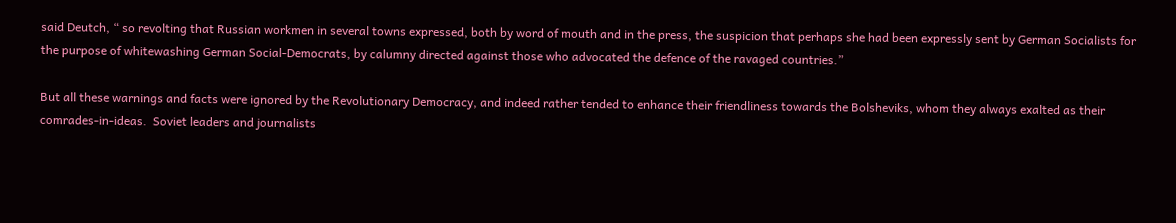said Deutch, “ so revolting that Russian workmen in several towns expressed, both by word of mouth and in the press, the suspicion that perhaps she had been expressly sent by German Socialists for the purpose of whitewashing German Social-Democrats, by calumny directed against those who advocated the defence of the ravaged countries.”

But all these warnings and facts were ignored by the Revolutionary Democracy, and indeed rather tended to enhance their friendliness towards the Bolsheviks, whom they always exalted as their comrades-in-ideas.  Soviet leaders and journalists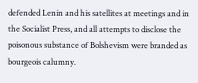defended Lenin and his satellites at meetings and in the Socialist Press, and all attempts to disclose the poisonous substance of Bolshevism were branded as bourgeois calumny.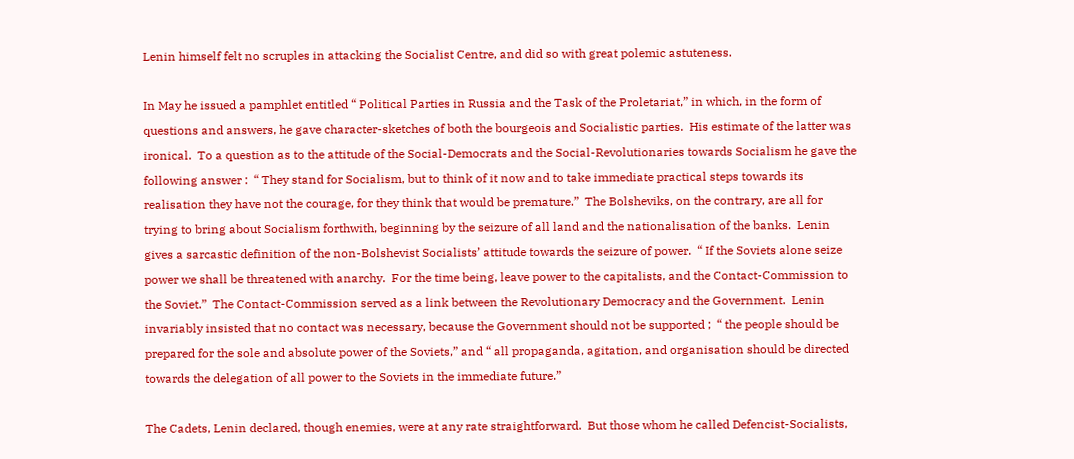Lenin himself felt no scruples in attacking the Socialist Centre, and did so with great polemic astuteness.

In May he issued a pamphlet entitled “ Political Parties in Russia and the Task of the Proletariat,” in which, in the form of questions and answers, he gave character-sketches of both the bourgeois and Socialistic parties.  His estimate of the latter was ironical.  To a question as to the attitude of the Social-Democrats and the Social-Revolutionaries towards Socialism he gave the following answer :  “ They stand for Socialism, but to think of it now and to take immediate practical steps towards its realisation they have not the courage, for they think that would be premature.”  The Bolsheviks, on the contrary, are all for trying to bring about Socialism forthwith, beginning by the seizure of all land and the nationalisation of the banks.  Lenin gives a sarcastic definition of the non-Bolshevist Socialists’ attitude towards the seizure of power.  “ If the Soviets alone seize power we shall be threatened with anarchy.  For the time being, leave power to the capitalists, and the Contact-Commission to the Soviet.”  The Contact-Commission served as a link between the Revolutionary Democracy and the Government.  Lenin invariably insisted that no contact was necessary, because the Government should not be supported ;  “ the people should be prepared for the sole and absolute power of the Soviets,” and “ all propaganda, agitation, and organisation should be directed towards the delegation of all power to the Soviets in the immediate future.”

The Cadets, Lenin declared, though enemies, were at any rate straightforward.  But those whom he called Defencist-Socialists,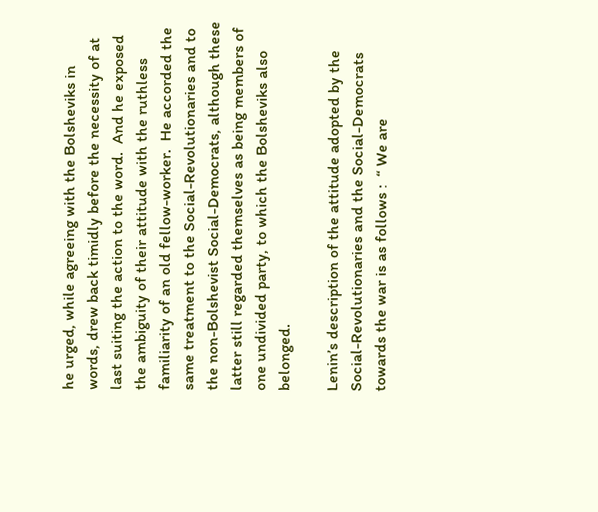he urged, while agreeing with the Bolsheviks in words, drew back timidly before the necessity of at last suiting the action to the word.  And he exposed the ambiguity of their attitude with the ruthless familiarity of an old fellow-worker.  He accorded the same treatment to the Social-Revolutionaries and to the non-Bolshevist Social-Democrats, although these latter still regarded themselves as being members of one undivided party, to which the Bolsheviks also belonged.

Lenin’s description of the attitude adopted by the Social-Revolutionaries and the Social-Democrats towards the war is as follows :  “ We are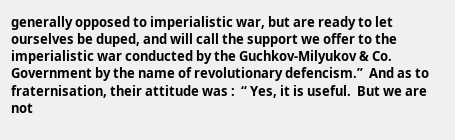generally opposed to imperialistic war, but are ready to let ourselves be duped, and will call the support we offer to the imperialistic war conducted by the Guchkov-Milyukov & Co. Government by the name of revolutionary defencism.”  And as to fraternisation, their attitude was :  “ Yes, it is useful.  But we are not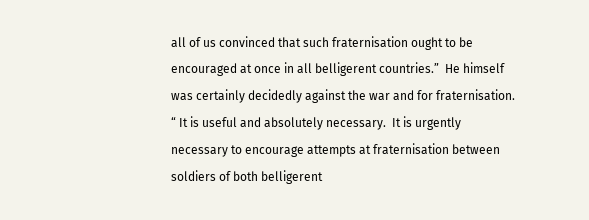all of us convinced that such fraternisation ought to be encouraged at once in all belligerent countries.”  He himself was certainly decidedly against the war and for fraternisation.  “ It is useful and absolutely necessary.  It is urgently necessary to encourage attempts at fraternisation between soldiers of both belligerent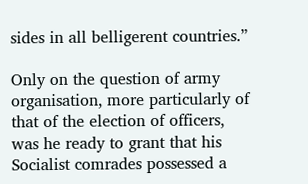sides in all belligerent countries.”

Only on the question of army organisation, more particularly of that of the election of officers, was he ready to grant that his Socialist comrades possessed a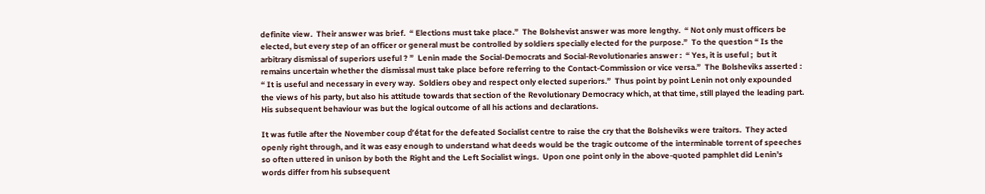definite view.  Their answer was brief.  “ Elections must take place.”  The Bolshevist answer was more lengthy.  “ Not only must officers be elected, but every step of an officer or general must be controlled by soldiers specially elected for the purpose.”  To the question “ Is the arbitrary dismissal of superiors useful ? ”  Lenin made the Social-Democrats and Social-Revolutionaries answer :  “ Yes, it is useful ;  but it remains uncertain whether the dismissal must take place before referring to the Contact-Commission or vice versa.”  The Bolsheviks asserted :  “ It is useful and necessary in every way.  Soldiers obey and respect only elected superiors.”  Thus point by point Lenin not only expounded the views of his party, but also his attitude towards that section of the Revolutionary Democracy which, at that time, still played the leading part.  His subsequent behaviour was but the logical outcome of all his actions and declarations.

It was futile after the November coup d’état for the defeated Socialist centre to raise the cry that the Bolsheviks were traitors.  They acted openly right through, and it was easy enough to understand what deeds would be the tragic outcome of the interminable torrent of speeches so often uttered in unison by both the Right and the Left Socialist wings.  Upon one point only in the above-quoted pamphlet did Lenin’s words differ from his subsequent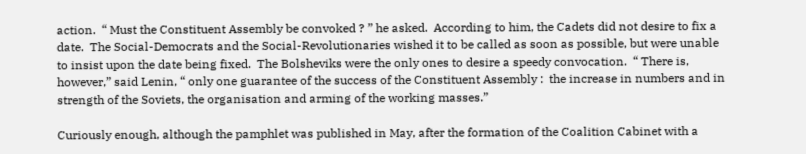action.  “ Must the Constituent Assembly be convoked ? ” he asked.  According to him, the Cadets did not desire to fix a date.  The Social-Democrats and the Social-Revolutionaries wished it to be called as soon as possible, but were unable to insist upon the date being fixed.  The Bolsheviks were the only ones to desire a speedy convocation.  “ There is, however,” said Lenin, “ only one guarantee of the success of the Constituent Assembly :  the increase in numbers and in strength of the Soviets, the organisation and arming of the working masses.”

Curiously enough, although the pamphlet was published in May, after the formation of the Coalition Cabinet with a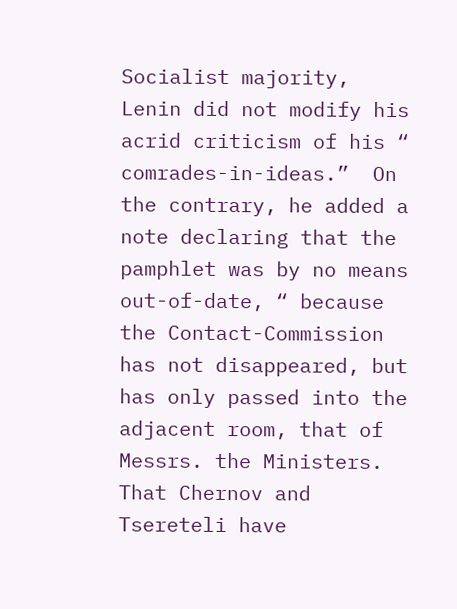Socialist majority, Lenin did not modify his acrid criticism of his “ comrades-in-ideas.”  On the contrary, he added a note declaring that the pamphlet was by no means out-of-date, “ because the Contact-Commission has not disappeared, but has only passed into the adjacent room, that of Messrs. the Ministers.  That Chernov and Tsereteli have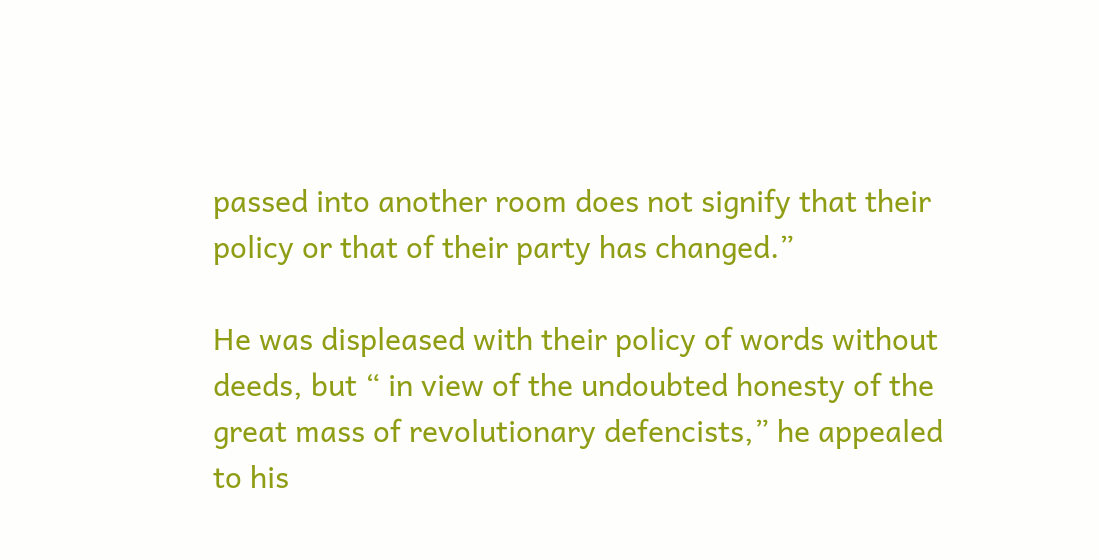passed into another room does not signify that their policy or that of their party has changed.”

He was displeased with their policy of words without deeds, but “ in view of the undoubted honesty of the great mass of revolutionary defencists,” he appealed to his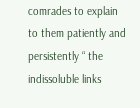comrades to explain to them patiently and persistently “ the indissoluble links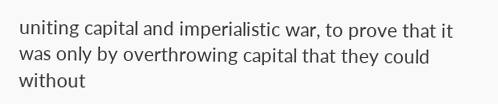uniting capital and imperialistic war, to prove that it was only by overthrowing capital that they could without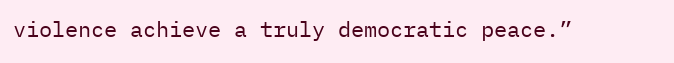violence achieve a truly democratic peace.”